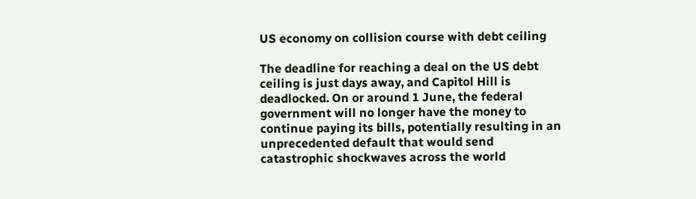US economy on collision course with debt ceiling

The deadline for reaching a deal on the US debt ceiling is just days away, and Capitol Hill is deadlocked. On or around 1 June, the federal government will no longer have the money to continue paying its bills, potentially resulting in an unprecedented default that would send catastrophic shockwaves across the world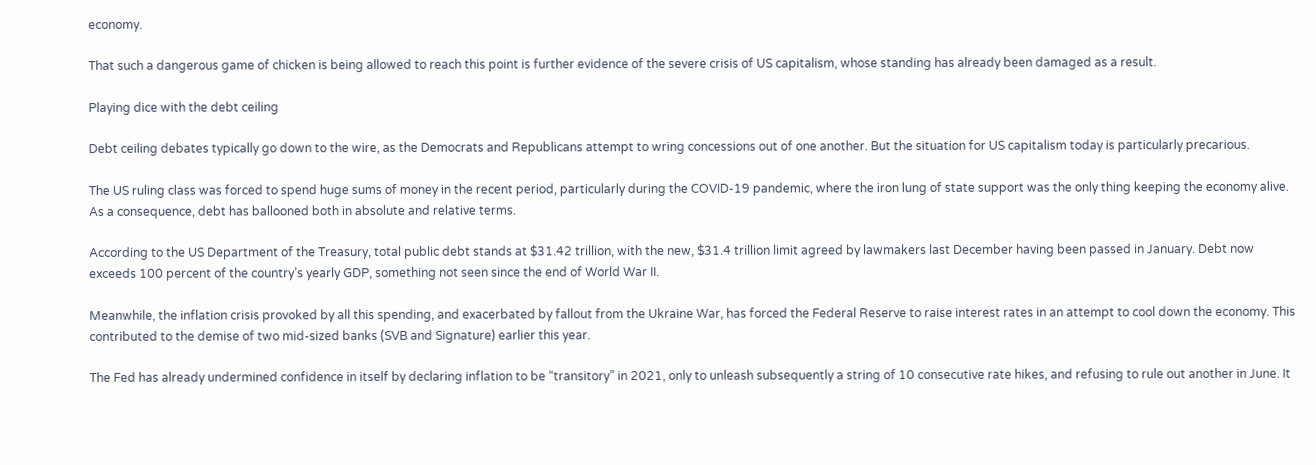economy.

That such a dangerous game of chicken is being allowed to reach this point is further evidence of the severe crisis of US capitalism, whose standing has already been damaged as a result.

Playing dice with the debt ceiling

Debt ceiling debates typically go down to the wire, as the Democrats and Republicans attempt to wring concessions out of one another. But the situation for US capitalism today is particularly precarious.

The US ruling class was forced to spend huge sums of money in the recent period, particularly during the COVID-19 pandemic, where the iron lung of state support was the only thing keeping the economy alive. As a consequence, debt has ballooned both in absolute and relative terms.

According to the US Department of the Treasury, total public debt stands at $31.42 trillion, with the new, $31.4 trillion limit agreed by lawmakers last December having been passed in January. Debt now exceeds 100 percent of the country’s yearly GDP, something not seen since the end of World War II.

Meanwhile, the inflation crisis provoked by all this spending, and exacerbated by fallout from the Ukraine War, has forced the Federal Reserve to raise interest rates in an attempt to cool down the economy. This contributed to the demise of two mid-sized banks (SVB and Signature) earlier this year.

The Fed has already undermined confidence in itself by declaring inflation to be “transitory” in 2021, only to unleash subsequently a string of 10 consecutive rate hikes, and refusing to rule out another in June. It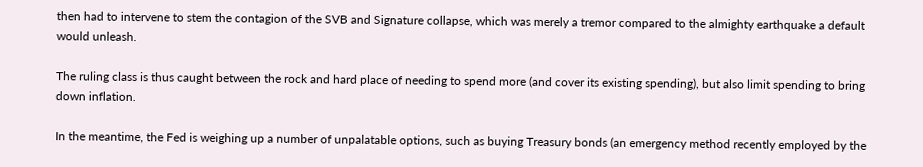then had to intervene to stem the contagion of the SVB and Signature collapse, which was merely a tremor compared to the almighty earthquake a default would unleash.

The ruling class is thus caught between the rock and hard place of needing to spend more (and cover its existing spending), but also limit spending to bring down inflation.

In the meantime, the Fed is weighing up a number of unpalatable options, such as buying Treasury bonds (an emergency method recently employed by the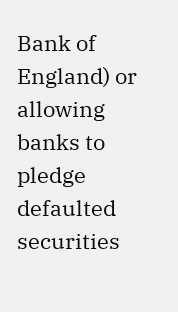Bank of England) or allowing banks to pledge defaulted securities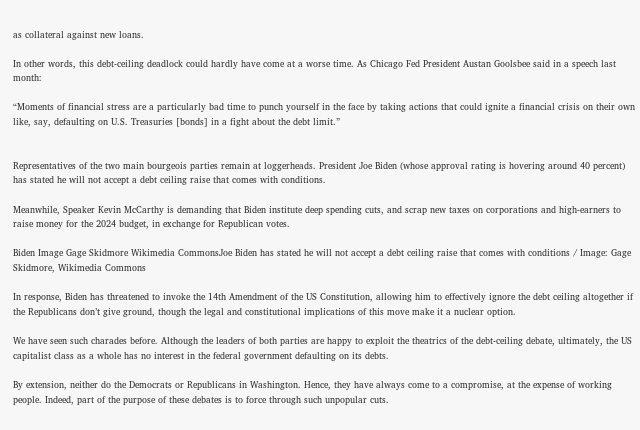as collateral against new loans.

In other words, this debt-ceiling deadlock could hardly have come at a worse time. As Chicago Fed President Austan Goolsbee said in a speech last month:

“Moments of financial stress are a particularly bad time to punch yourself in the face by taking actions that could ignite a financial crisis on their own like, say, defaulting on U.S. Treasuries [bonds] in a fight about the debt limit.”


Representatives of the two main bourgeois parties remain at loggerheads. President Joe Biden (whose approval rating is hovering around 40 percent) has stated he will not accept a debt ceiling raise that comes with conditions.

Meanwhile, Speaker Kevin McCarthy is demanding that Biden institute deep spending cuts, and scrap new taxes on corporations and high-earners to raise money for the 2024 budget, in exchange for Republican votes.

Biden Image Gage Skidmore Wikimedia CommonsJoe Biden has stated he will not accept a debt ceiling raise that comes with conditions / Image: Gage Skidmore, Wikimedia Commons

In response, Biden has threatened to invoke the 14th Amendment of the US Constitution, allowing him to effectively ignore the debt ceiling altogether if the Republicans don’t give ground, though the legal and constitutional implications of this move make it a nuclear option.

We have seen such charades before. Although the leaders of both parties are happy to exploit the theatrics of the debt-ceiling debate, ultimately, the US capitalist class as a whole has no interest in the federal government defaulting on its debts.

By extension, neither do the Democrats or Republicans in Washington. Hence, they have always come to a compromise, at the expense of working people. Indeed, part of the purpose of these debates is to force through such unpopular cuts.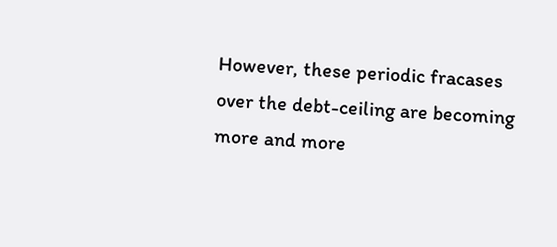However, these periodic fracases over the debt-ceiling are becoming more and more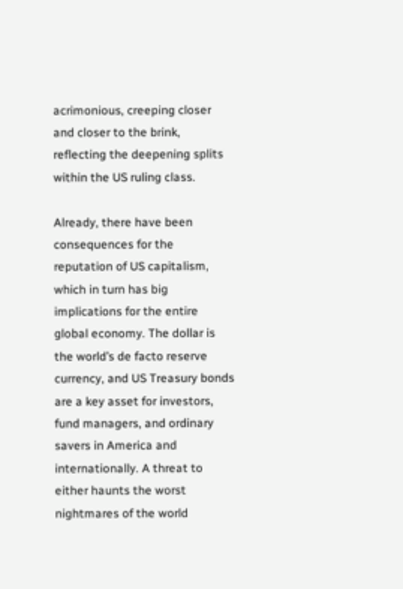acrimonious, creeping closer and closer to the brink, reflecting the deepening splits within the US ruling class.

Already, there have been consequences for the reputation of US capitalism, which in turn has big implications for the entire global economy. The dollar is the world’s de facto reserve currency, and US Treasury bonds are a key asset for investors, fund managers, and ordinary savers in America and internationally. A threat to either haunts the worst nightmares of the world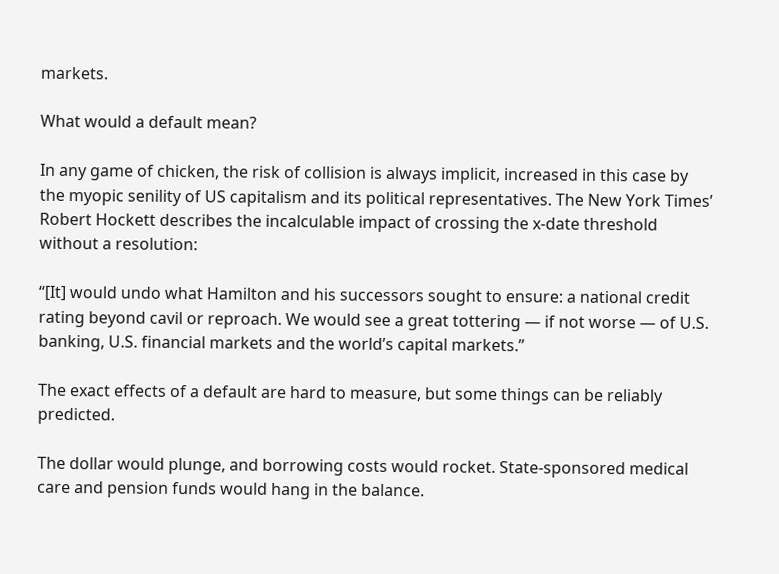markets.

What would a default mean?

In any game of chicken, the risk of collision is always implicit, increased in this case by the myopic senility of US capitalism and its political representatives. The New York Times’ Robert Hockett describes the incalculable impact of crossing the x-date threshold without a resolution:

“[It] would undo what Hamilton and his successors sought to ensure: a national credit rating beyond cavil or reproach. We would see a great tottering — if not worse — of U.S. banking, U.S. financial markets and the world’s capital markets.”

The exact effects of a default are hard to measure, but some things can be reliably predicted.

The dollar would plunge, and borrowing costs would rocket. State-sponsored medical care and pension funds would hang in the balance.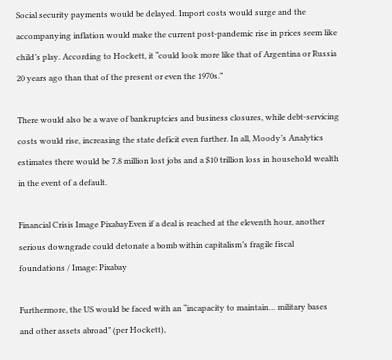Social security payments would be delayed. Import costs would surge and the accompanying inflation would make the current post-pandemic rise in prices seem like child’s play. According to Hockett, it “could look more like that of Argentina or Russia 20 years ago than that of the present or even the 1970s.”

There would also be a wave of bankruptcies and business closures, while debt-servicing costs would rise, increasing the state deficit even further. In all, Moody’s Analytics estimates there would be 7.8 million lost jobs and a $10 trillion loss in household wealth in the event of a default.

Financial Crisis Image PixabayEven if a deal is reached at the eleventh hour, another serious downgrade could detonate a bomb within capitalism’s fragile fiscal foundations / Image: Pixabay

Furthermore, the US would be faced with an “incapacity to maintain… military bases and other assets abroad” (per Hockett),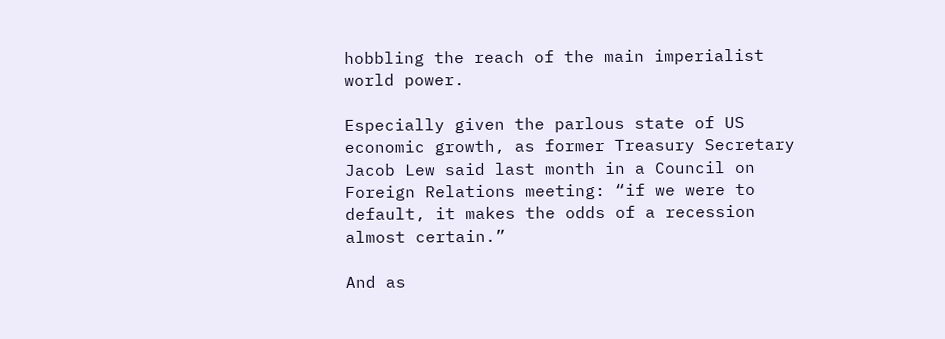hobbling the reach of the main imperialist world power.

Especially given the parlous state of US economic growth, as former Treasury Secretary Jacob Lew said last month in a Council on Foreign Relations meeting: “if we were to default, it makes the odds of a recession almost certain.”

And as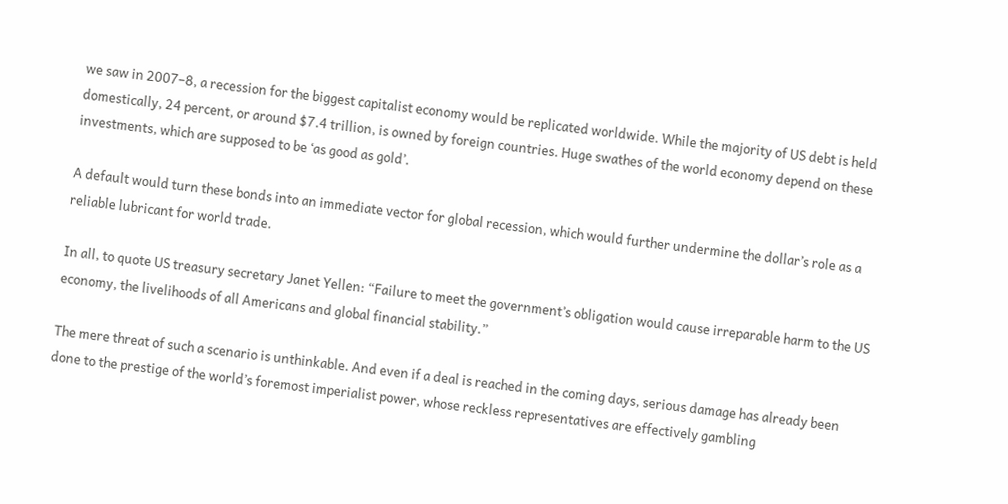we saw in 2007–8, a recession for the biggest capitalist economy would be replicated worldwide. While the majority of US debt is held domestically, 24 percent, or around $7.4 trillion, is owned by foreign countries. Huge swathes of the world economy depend on these investments, which are supposed to be ‘as good as gold’.

A default would turn these bonds into an immediate vector for global recession, which would further undermine the dollar’s role as a reliable lubricant for world trade.

In all, to quote US treasury secretary Janet Yellen: “Failure to meet the government’s obligation would cause irreparable harm to the US economy, the livelihoods of all Americans and global financial stability.”

The mere threat of such a scenario is unthinkable. And even if a deal is reached in the coming days, serious damage has already been done to the prestige of the world’s foremost imperialist power, whose reckless representatives are effectively gambling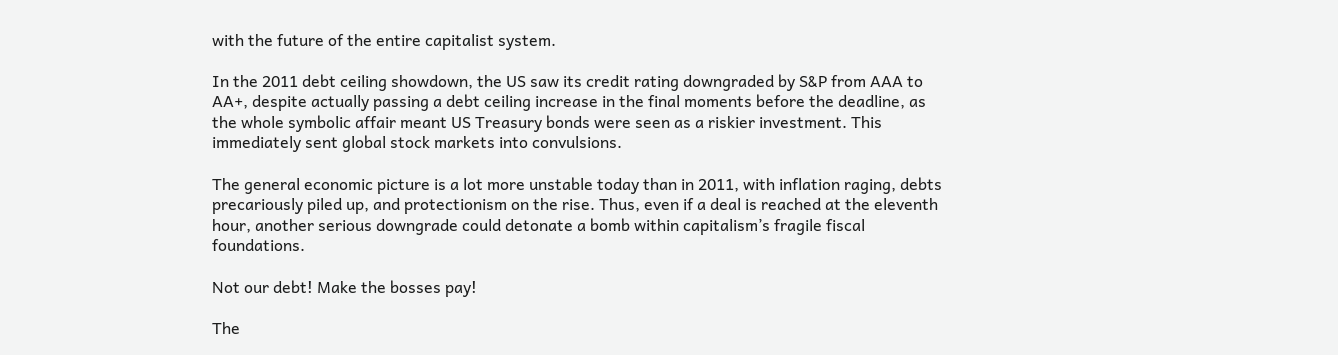with the future of the entire capitalist system.

In the 2011 debt ceiling showdown, the US saw its credit rating downgraded by S&P from AAA to AA+, despite actually passing a debt ceiling increase in the final moments before the deadline, as the whole symbolic affair meant US Treasury bonds were seen as a riskier investment. This immediately sent global stock markets into convulsions.

The general economic picture is a lot more unstable today than in 2011, with inflation raging, debts precariously piled up, and protectionism on the rise. Thus, even if a deal is reached at the eleventh hour, another serious downgrade could detonate a bomb within capitalism’s fragile fiscal foundations.

Not our debt! Make the bosses pay!

The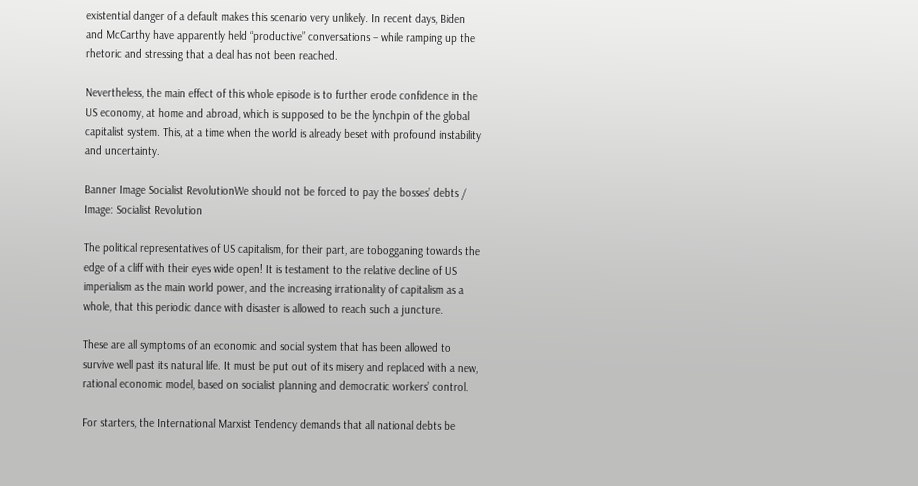existential danger of a default makes this scenario very unlikely. In recent days, Biden and McCarthy have apparently held “productive” conversations – while ramping up the rhetoric and stressing that a deal has not been reached.

Nevertheless, the main effect of this whole episode is to further erode confidence in the US economy, at home and abroad, which is supposed to be the lynchpin of the global capitalist system. This, at a time when the world is already beset with profound instability and uncertainty.

Banner Image Socialist RevolutionWe should not be forced to pay the bosses’ debts / Image: Socialist Revolution

The political representatives of US capitalism, for their part, are tobogganing towards the edge of a cliff with their eyes wide open! It is testament to the relative decline of US imperialism as the main world power, and the increasing irrationality of capitalism as a whole, that this periodic dance with disaster is allowed to reach such a juncture.

These are all symptoms of an economic and social system that has been allowed to survive well past its natural life. It must be put out of its misery and replaced with a new, rational economic model, based on socialist planning and democratic workers’ control.

For starters, the International Marxist Tendency demands that all national debts be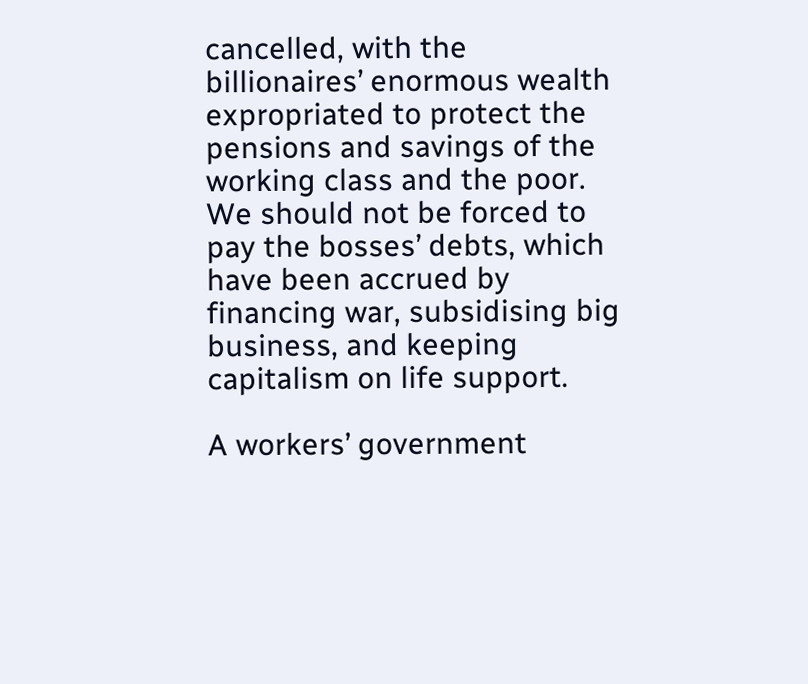cancelled, with the billionaires’ enormous wealth expropriated to protect the pensions and savings of the working class and the poor. We should not be forced to pay the bosses’ debts, which have been accrued by financing war, subsidising big business, and keeping capitalism on life support.

A workers’ government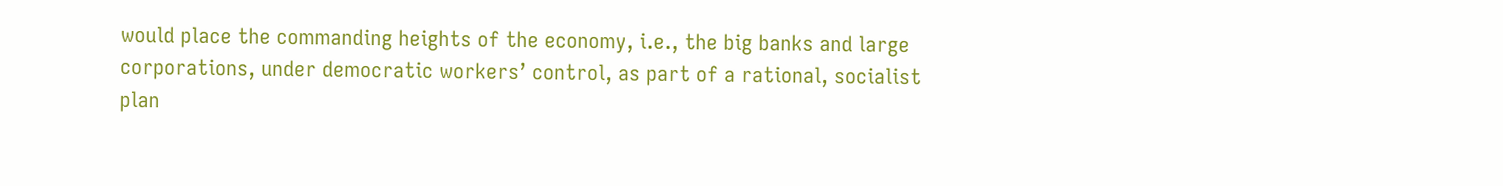would place the commanding heights of the economy, i.e., the big banks and large corporations, under democratic workers’ control, as part of a rational, socialist plan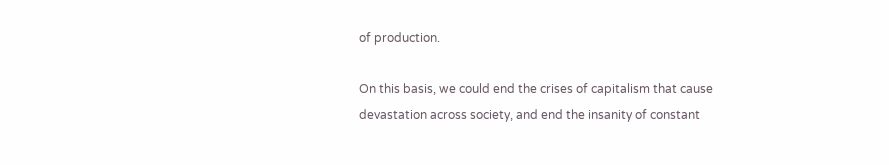of production.

On this basis, we could end the crises of capitalism that cause devastation across society, and end the insanity of constant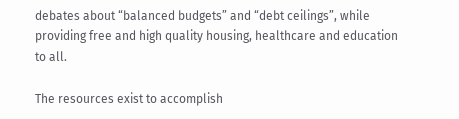debates about “balanced budgets” and “debt ceilings”, while providing free and high quality housing, healthcare and education to all.

The resources exist to accomplish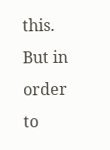this. But in order to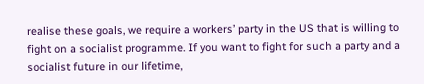realise these goals, we require a workers’ party in the US that is willing to fight on a socialist programme. If you want to fight for such a party and a socialist future in our lifetime,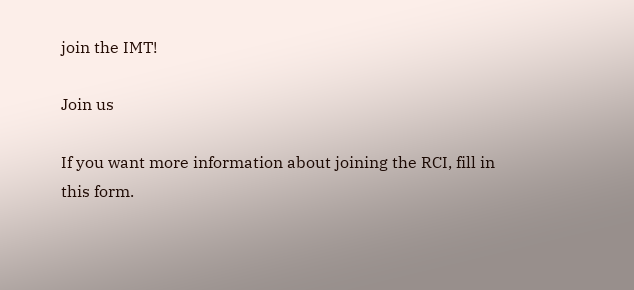join the IMT!

Join us

If you want more information about joining the RCI, fill in this form.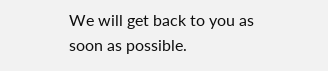We will get back to you as soon as possible.